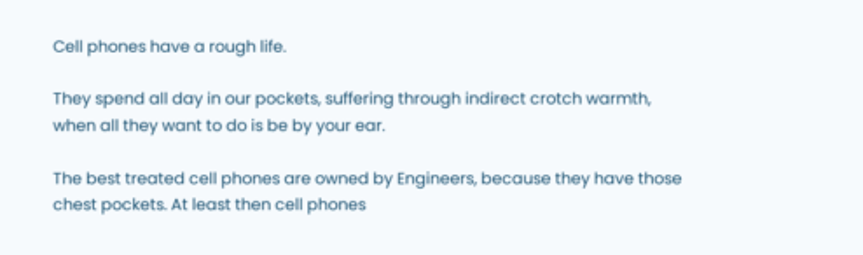Cell phones have a rough life.

They spend all day in our pockets, suffering through indirect crotch warmth, when all they want to do is be by your ear.

The best treated cell phones are owned by Engineers, because they have those chest pockets. At least then cell phones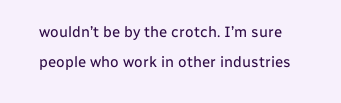wouldn’t be by the crotch. I’m sure people who work in other industries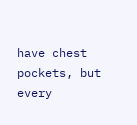have chest pockets, but every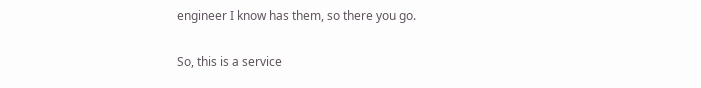engineer I know has them, so there you go.

So, this is a service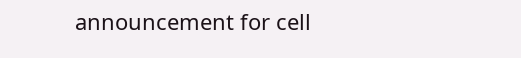announcement for cell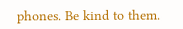phones. Be kind to them.